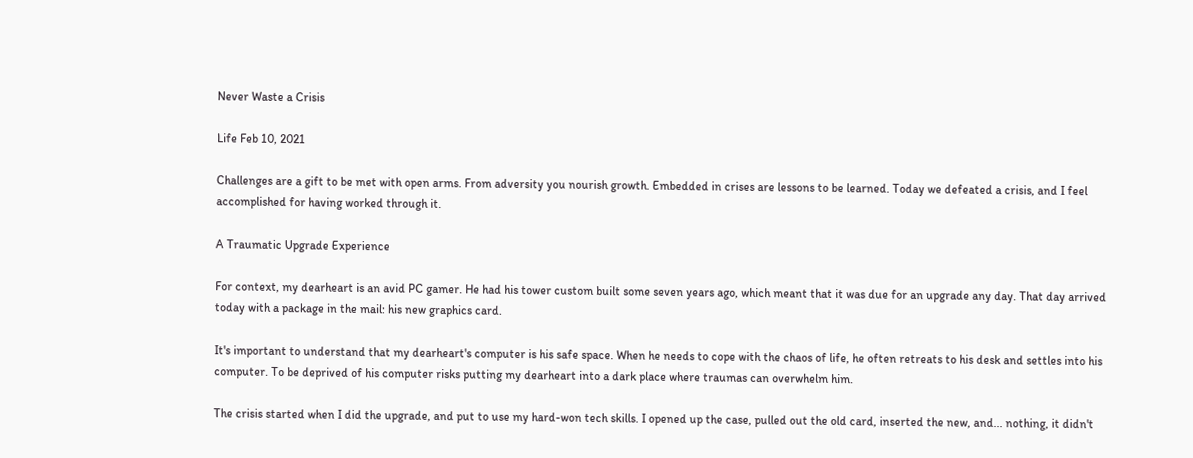Never Waste a Crisis

Life Feb 10, 2021

Challenges are a gift to be met with open arms. From adversity you nourish growth. Embedded in crises are lessons to be learned. Today we defeated a crisis, and I feel accomplished for having worked through it.

A Traumatic Upgrade Experience

For context, my dearheart is an avid PC gamer. He had his tower custom built some seven years ago, which meant that it was due for an upgrade any day. That day arrived today with a package in the mail: his new graphics card.

It's important to understand that my dearheart's computer is his safe space. When he needs to cope with the chaos of life, he often retreats to his desk and settles into his computer. To be deprived of his computer risks putting my dearheart into a dark place where traumas can overwhelm him.

The crisis started when I did the upgrade, and put to use my hard-won tech skills. I opened up the case, pulled out the old card, inserted the new, and... nothing, it didn't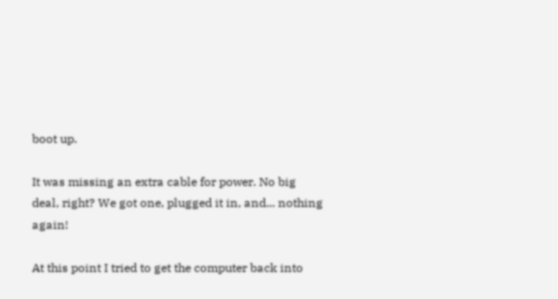boot up.

It was missing an extra cable for power. No big deal, right? We got one, plugged it in, and... nothing again!

At this point I tried to get the computer back into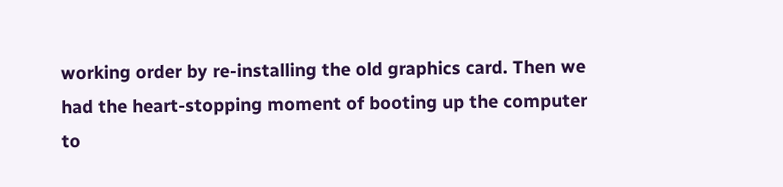working order by re-installing the old graphics card. Then we had the heart-stopping moment of booting up the computer to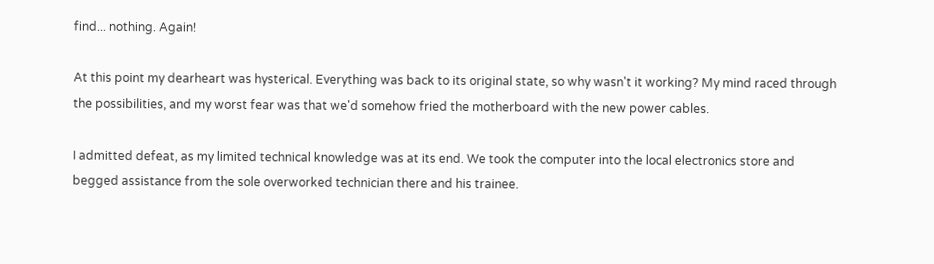find... nothing. Again!

At this point my dearheart was hysterical. Everything was back to its original state, so why wasn't it working? My mind raced through the possibilities, and my worst fear was that we'd somehow fried the motherboard with the new power cables.

I admitted defeat, as my limited technical knowledge was at its end. We took the computer into the local electronics store and begged assistance from the sole overworked technician there and his trainee.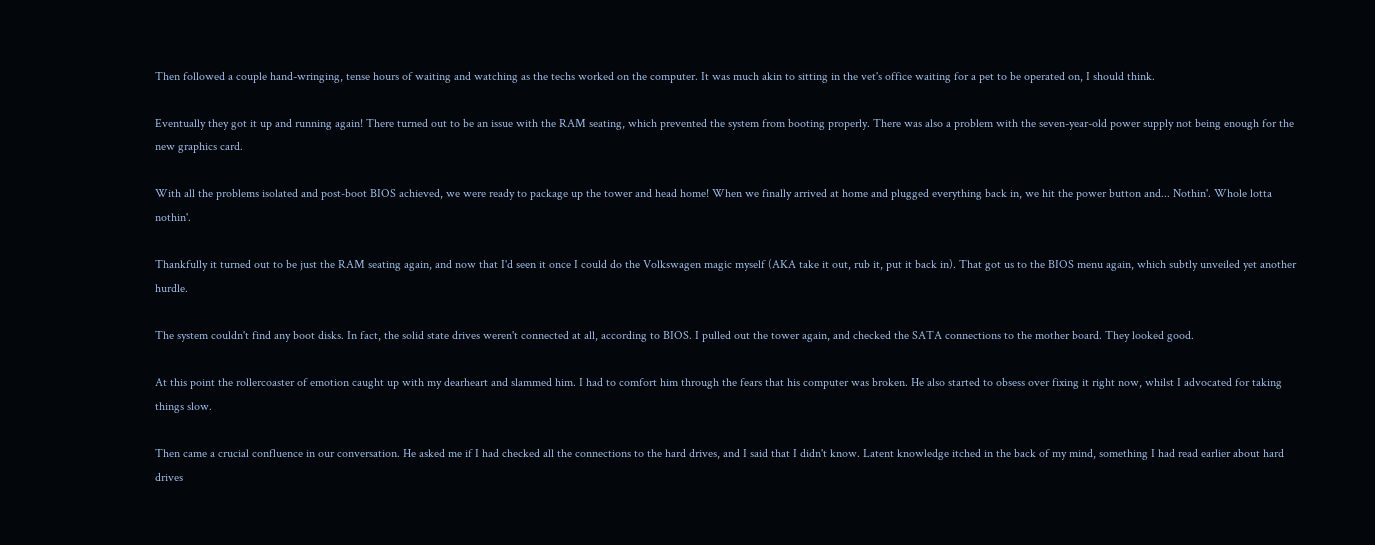Then followed a couple hand-wringing, tense hours of waiting and watching as the techs worked on the computer. It was much akin to sitting in the vet's office waiting for a pet to be operated on, I should think.

Eventually they got it up and running again! There turned out to be an issue with the RAM seating, which prevented the system from booting properly. There was also a problem with the seven-year-old power supply not being enough for the new graphics card.

With all the problems isolated and post-boot BIOS achieved, we were ready to package up the tower and head home! When we finally arrived at home and plugged everything back in, we hit the power button and... Nothin'. Whole lotta nothin'.

Thankfully it turned out to be just the RAM seating again, and now that I'd seen it once I could do the Volkswagen magic myself (AKA take it out, rub it, put it back in). That got us to the BIOS menu again, which subtly unveiled yet another hurdle.

The system couldn't find any boot disks. In fact, the solid state drives weren't connected at all, according to BIOS. I pulled out the tower again, and checked the SATA connections to the mother board. They looked good.

At this point the rollercoaster of emotion caught up with my dearheart and slammed him. I had to comfort him through the fears that his computer was broken. He also started to obsess over fixing it right now, whilst I advocated for taking things slow.

Then came a crucial confluence in our conversation. He asked me if I had checked all the connections to the hard drives, and I said that I didn't know. Latent knowledge itched in the back of my mind, something I had read earlier about hard drives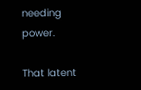needing power.

That latent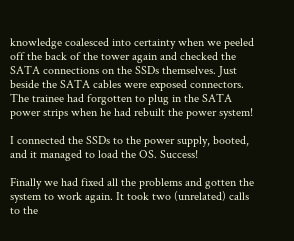knowledge coalesced into certainty when we peeled off the back of the tower again and checked the SATA connections on the SSDs themselves. Just beside the SATA cables were exposed connectors. The trainee had forgotten to plug in the SATA power strips when he had rebuilt the power system!

I connected the SSDs to the power supply, booted, and it managed to load the OS. Success!

Finally we had fixed all the problems and gotten the system to work again. It took two (unrelated) calls to the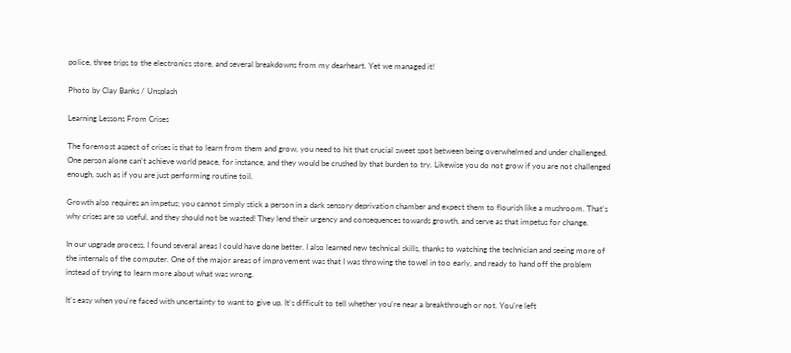police, three trips to the electronics store, and several breakdowns from my dearheart. Yet we managed it!

Photo by Clay Banks / Unsplash

Learning Lessons From Crises

The foremost aspect of crises is that to learn from them and grow, you need to hit that crucial sweet spot between being overwhelmed and under challenged. One person alone can't achieve world peace, for instance, and they would be crushed by that burden to try. Likewise you do not grow if you are not challenged enough, such as if you are just performing routine toil.

Growth also requires an impetus; you cannot simply stick a person in a dark sensory deprivation chamber and expect them to flourish like a mushroom. That's why crises are so useful, and they should not be wasted! They lend their urgency and consequences towards growth, and serve as that impetus for change.

In our upgrade process, I found several areas I could have done better. I also learned new technical skills, thanks to watching the technician and seeing more of the internals of the computer. One of the major areas of improvement was that I was throwing the towel in too early, and ready to hand off the problem instead of trying to learn more about what was wrong.

It's easy when you're faced with uncertainty to want to give up. It's difficult to tell whether you're near a breakthrough or not. You're left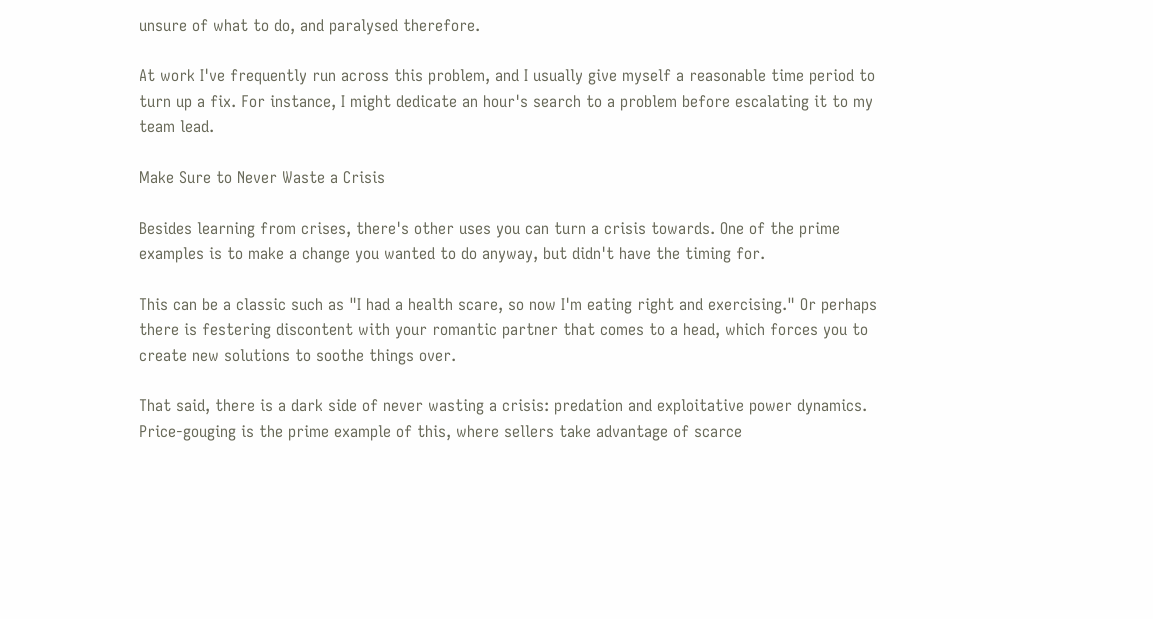unsure of what to do, and paralysed therefore.

At work I've frequently run across this problem, and I usually give myself a reasonable time period to turn up a fix. For instance, I might dedicate an hour's search to a problem before escalating it to my team lead.

Make Sure to Never Waste a Crisis

Besides learning from crises, there's other uses you can turn a crisis towards. One of the prime examples is to make a change you wanted to do anyway, but didn't have the timing for.

This can be a classic such as "I had a health scare, so now I'm eating right and exercising." Or perhaps there is festering discontent with your romantic partner that comes to a head, which forces you to create new solutions to soothe things over.

That said, there is a dark side of never wasting a crisis: predation and exploitative power dynamics. Price-gouging is the prime example of this, where sellers take advantage of scarce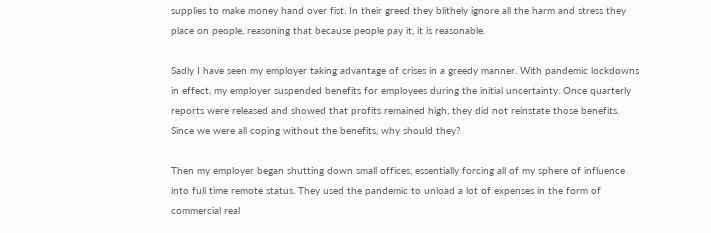supplies to make money hand over fist. In their greed they blithely ignore all the harm and stress they place on people, reasoning that because people pay it, it is reasonable.

Sadly I have seen my employer taking advantage of crises in a greedy manner. With pandemic lockdowns in effect, my employer suspended benefits for employees during the initial uncertainty. Once quarterly reports were released and showed that profits remained high, they did not reinstate those benefits. Since we were all coping without the benefits, why should they?

Then my employer began shutting down small offices, essentially forcing all of my sphere of influence into full time remote status. They used the pandemic to unload a lot of expenses in the form of commercial real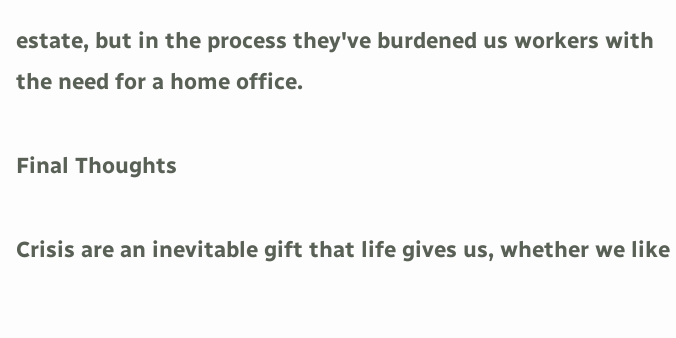estate, but in the process they've burdened us workers with the need for a home office.

Final Thoughts

Crisis are an inevitable gift that life gives us, whether we like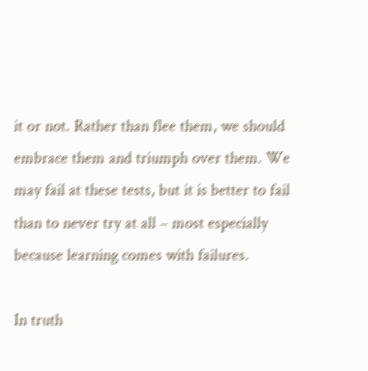it or not. Rather than flee them, we should embrace them and triumph over them. We may fail at these tests, but it is better to fail than to never try at all – most especially because learning comes with failures.

In truth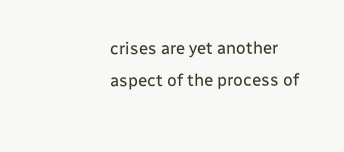crises are yet another aspect of the process of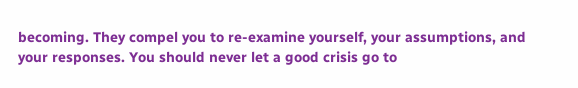becoming. They compel you to re-examine yourself, your assumptions, and your responses. You should never let a good crisis go to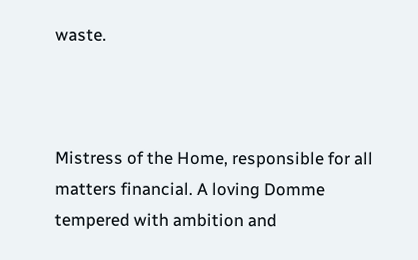waste.



Mistress of the Home, responsible for all matters financial. A loving Domme tempered with ambition and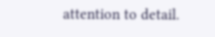attention to detail.